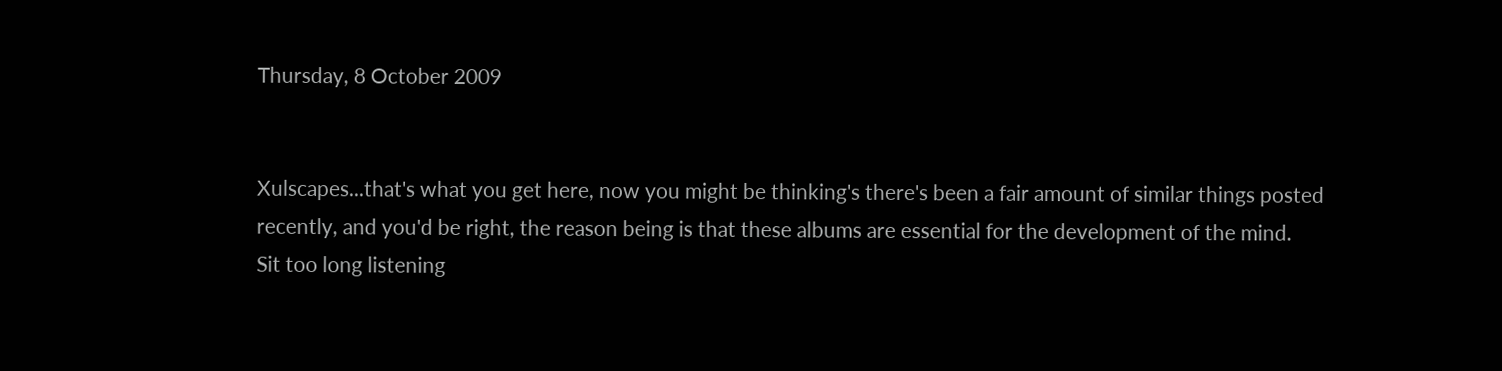Thursday, 8 October 2009


Xulscapes...that's what you get here, now you might be thinking's there's been a fair amount of similar things posted recently, and you'd be right, the reason being is that these albums are essential for the development of the mind.
Sit too long listening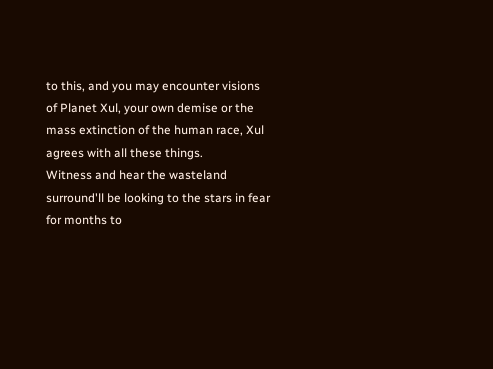to this, and you may encounter visions of Planet Xul, your own demise or the mass extinction of the human race, Xul agrees with all these things.
Witness and hear the wasteland surround'll be looking to the stars in fear for months to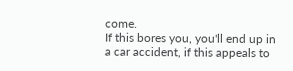come.
If this bores you, you'll end up in a car accident, if this appeals to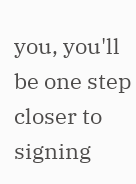you, you'll be one step closer to signing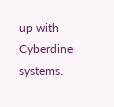up with Cyberdine systems.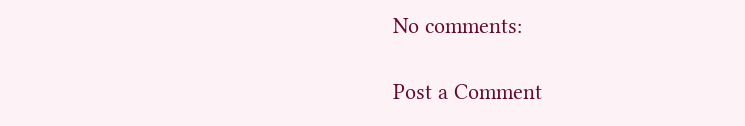No comments:

Post a Comment